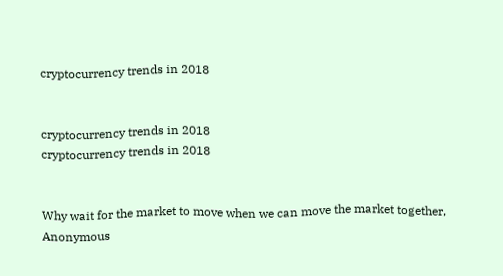cryptocurrency trends in 2018


cryptocurrency trends in 2018
cryptocurrency trends in 2018


Why wait for the market to move when we can move the market together, Anonymous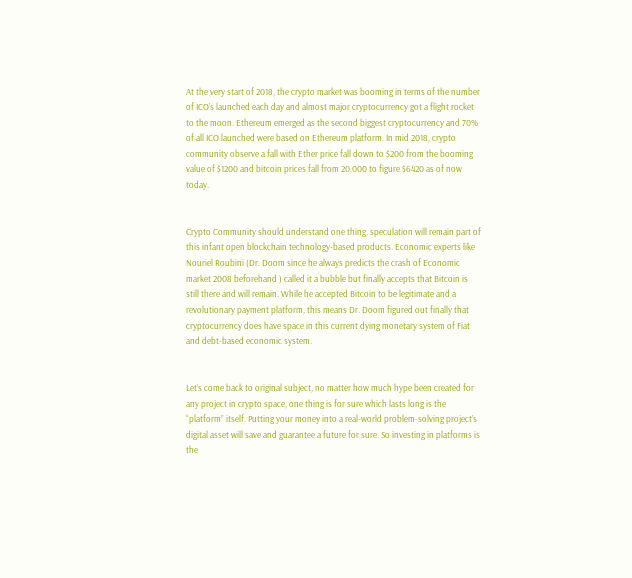At the very start of 2018, the crypto market was booming in terms of the number of ICO’s launched each day and almost major cryptocurrency got a flight rocket to the moon. Ethereum emerged as the second biggest cryptocurrency and 70% of all ICO launched were based on Ethereum platform. In mid 2018, crypto community observe a fall with Ether price fall down to $200 from the booming value of $1200 and bitcoin prices fall from 20,000 to figure $6420 as of now today.


Crypto Community should understand one thing, speculation will remain part of this infant open blockchain technology-based products. Economic experts like Nouriel Roubini (Dr. Doom since he always predicts the crash of Economic market 2008 beforehand ) called it a bubble but finally accepts that Bitcoin is still there and will remain. While he accepted Bitcoin to be legitimate and a revolutionary payment platform, this means Dr. Doom figured out finally that cryptocurrency does have space in this current dying monetary system of Fiat and debt-based economic system.


Let’s come back to original subject, no matter how much hype been created for any project in crypto space, one thing is for sure which lasts long is the “platform” itself. Putting your money into a real-world problem-solving project’s digital asset will save and guarantee a future for sure. So investing in platforms is the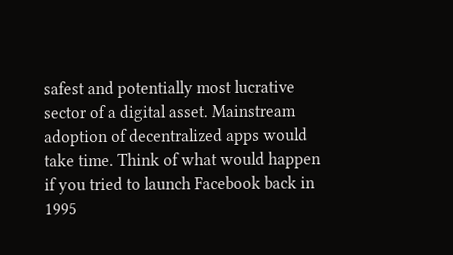safest and potentially most lucrative sector of a digital asset. Mainstream adoption of decentralized apps would take time. Think of what would happen if you tried to launch Facebook back in 1995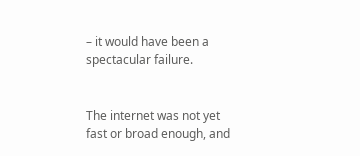– it would have been a spectacular failure.


The internet was not yet fast or broad enough, and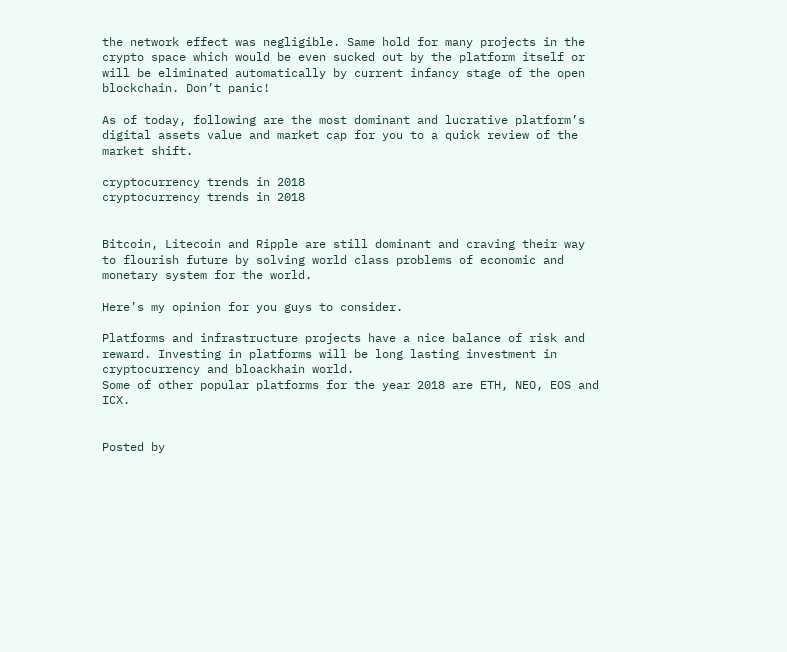the network effect was negligible. Same hold for many projects in the crypto space which would be even sucked out by the platform itself or will be eliminated automatically by current infancy stage of the open blockchain. Don’t panic!

As of today, following are the most dominant and lucrative platform’s digital assets value and market cap for you to a quick review of the market shift.

cryptocurrency trends in 2018
cryptocurrency trends in 2018


Bitcoin, Litecoin and Ripple are still dominant and craving their way to flourish future by solving world class problems of economic and monetary system for the world.

Here’s my opinion for you guys to consider.

Platforms and infrastructure projects have a nice balance of risk and reward. Investing in platforms will be long lasting investment in cryptocurrency and bloackhain world.
Some of other popular platforms for the year 2018 are ETH, NEO, EOS and ICX.


Posted by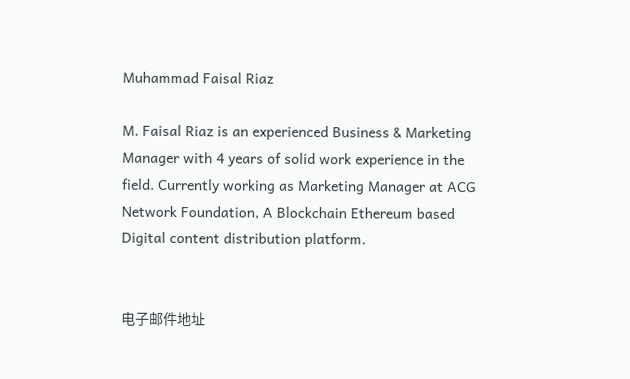Muhammad Faisal Riaz

M. Faisal Riaz is an experienced Business & Marketing Manager with 4 years of solid work experience in the field. Currently working as Marketing Manager at ACG Network Foundation, A Blockchain Ethereum based Digital content distribution platform.


电子邮件地址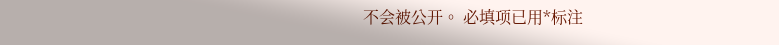不会被公开。 必填项已用*标注